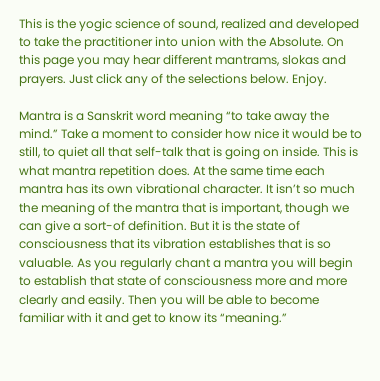This is the yogic science of sound, realized and developed to take the practitioner into union with the Absolute. On this page you may hear different mantrams, slokas and prayers. Just click any of the selections below. Enjoy.

Mantra is a Sanskrit word meaning “to take away the mind.” Take a moment to consider how nice it would be to still, to quiet all that self-talk that is going on inside. This is what mantra repetition does. At the same time each mantra has its own vibrational character. It isn’t so much the meaning of the mantra that is important, though we can give a sort-of definition. But it is the state of consciousness that its vibration establishes that is so valuable. As you regularly chant a mantra you will begin to establish that state of consciousness more and more clearly and easily. Then you will be able to become familiar with it and get to know its “meaning.”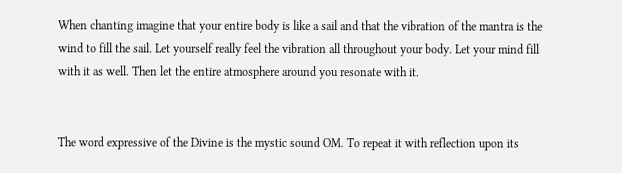When chanting imagine that your entire body is like a sail and that the vibration of the mantra is the wind to fill the sail. Let yourself really feel the vibration all throughout your body. Let your mind fill with it as well. Then let the entire atmosphere around you resonate with it.


The word expressive of the Divine is the mystic sound OM. To repeat it with reflection upon its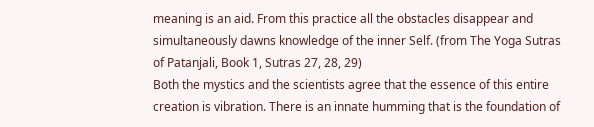meaning is an aid. From this practice all the obstacles disappear and simultaneously dawns knowledge of the inner Self. (from The Yoga Sutras of Patanjali, Book 1, Sutras 27, 28, 29)
Both the mystics and the scientists agree that the essence of this entire creation is vibration. There is an innate humming that is the foundation of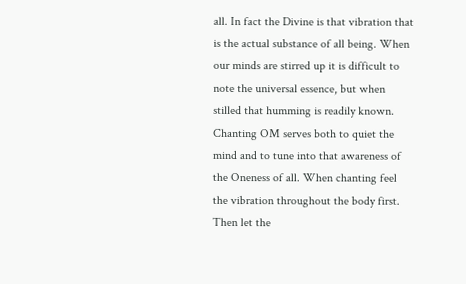all. In fact the Divine is that vibration that is the actual substance of all being. When our minds are stirred up it is difficult to note the universal essence, but when stilled that humming is readily known. Chanting OM serves both to quiet the mind and to tune into that awareness of the Oneness of all. When chanting feel the vibration throughout the body first. Then let the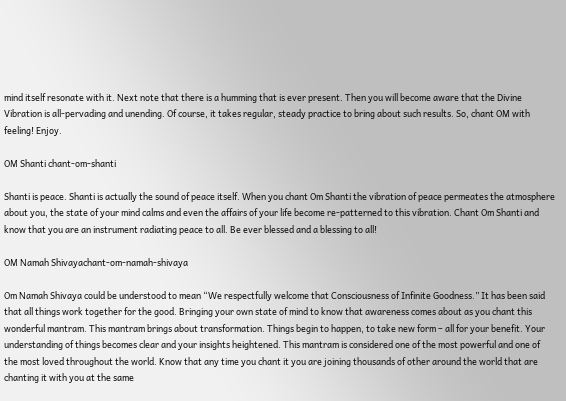mind itself resonate with it. Next note that there is a humming that is ever present. Then you will become aware that the Divine Vibration is all-pervading and unending. Of course, it takes regular, steady practice to bring about such results. So, chant OM with feeling! Enjoy.

OM Shanti chant-om-shanti

Shanti is peace. Shanti is actually the sound of peace itself. When you chant Om Shanti the vibration of peace permeates the atmosphere about you, the state of your mind calms and even the affairs of your life become re-patterned to this vibration. Chant Om Shanti and know that you are an instrument radiating peace to all. Be ever blessed and a blessing to all!

OM Namah Shivayachant-om-namah-shivaya

Om Namah Shivaya could be understood to mean “We respectfully welcome that Consciousness of Infinite Goodness.” It has been said that all things work together for the good. Bringing your own state of mind to know that awareness comes about as you chant this wonderful mantram. This mantram brings about transformation. Things begin to happen, to take new form – all for your benefit. Your understanding of things becomes clear and your insights heightened. This mantram is considered one of the most powerful and one of the most loved throughout the world. Know that any time you chant it you are joining thousands of other around the world that are chanting it with you at the same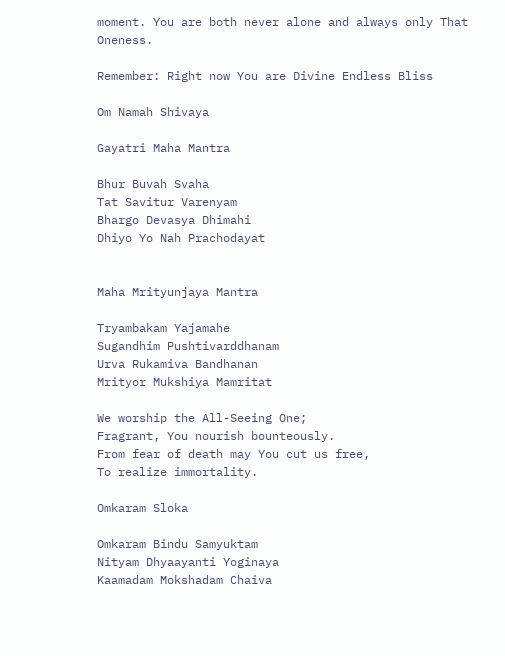moment. You are both never alone and always only That Oneness.

Remember: Right now You are Divine Endless Bliss

Om Namah Shivaya

Gayatri Maha Mantra

Bhur Buvah Svaha
Tat Savitur Varenyam
Bhargo Devasya Dhimahi
Dhiyo Yo Nah Prachodayat


Maha Mrityunjaya Mantra

Tryambakam Yajamahe
Sugandhim Pushtivarddhanam
Urva Rukamiva Bandhanan
Mrityor Mukshiya Mamritat

We worship the All-Seeing One;
Fragrant, You nourish bounteously.
From fear of death may You cut us free,
To realize immortality.

Omkaram Sloka

Omkaram Bindu Samyuktam
Nityam Dhyaayanti Yoginaya
Kaamadam Mokshadam Chaiva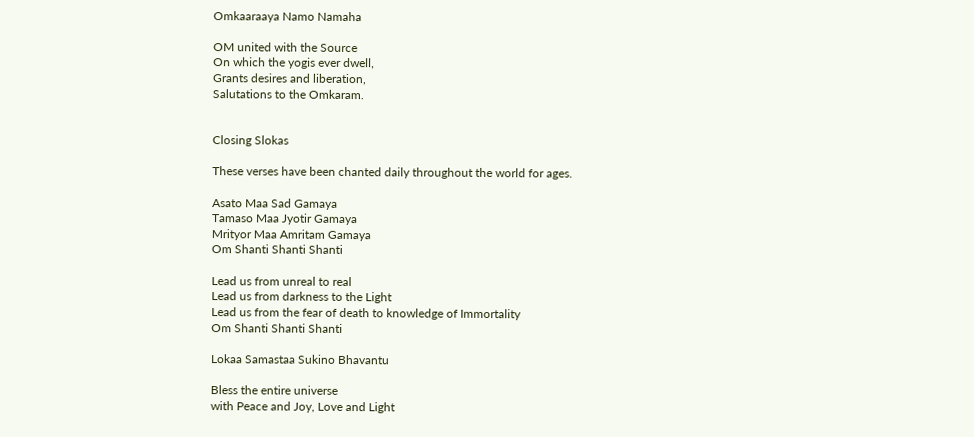Omkaaraaya Namo Namaha

OM united with the Source
On which the yogis ever dwell,
Grants desires and liberation,
Salutations to the Omkaram.


Closing Slokas

These verses have been chanted daily throughout the world for ages.

Asato Maa Sad Gamaya
Tamaso Maa Jyotir Gamaya
Mrityor Maa Amritam Gamaya
Om Shanti Shanti Shanti

Lead us from unreal to real
Lead us from darkness to the Light
Lead us from the fear of death to knowledge of Immortality
Om Shanti Shanti Shanti

Lokaa Samastaa Sukino Bhavantu

Bless the entire universe
with Peace and Joy, Love and Light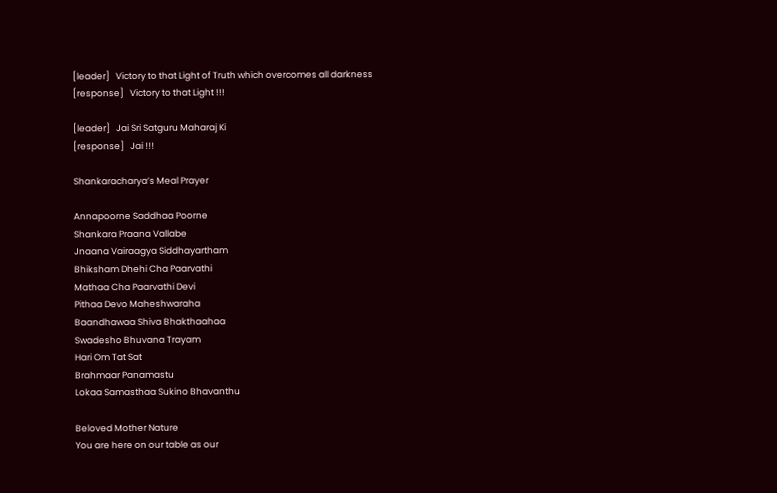[leader]   Victory to that Light of Truth which overcomes all darkness
[response]   Victory to that Light !!!

[leader]   Jai Sri Satguru Maharaj Ki
[response]   Jai !!!

Shankaracharya’s Meal Prayer

Annapoorne Saddhaa Poorne
Shankara Praana Vallabe
Jnaana Vairaagya Siddhayartham
Bhiksham Dhehi Cha Paarvathi
Mathaa Cha Paarvathi Devi
Pithaa Devo Maheshwaraha
Baandhawaa Shiva Bhakthaahaa
Swadesho Bhuvana Trayam
Hari Om Tat Sat
Brahmaar Panamastu
Lokaa Samasthaa Sukino Bhavanthu

Beloved Mother Nature
You are here on our table as our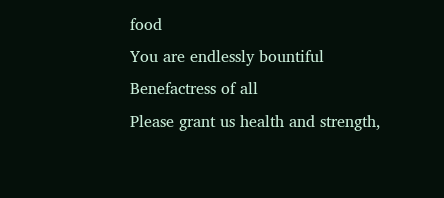food
You are endlessly bountiful
Benefactress of all
Please grant us health and strength,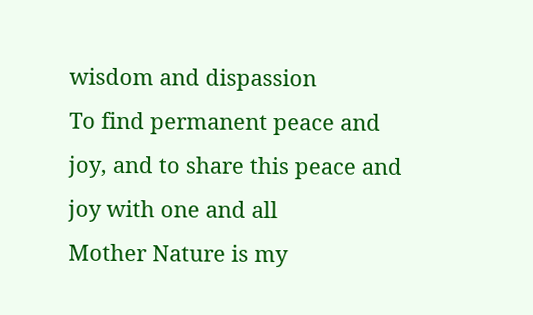wisdom and dispassion
To find permanent peace and joy, and to share this peace and joy with one and all
Mother Nature is my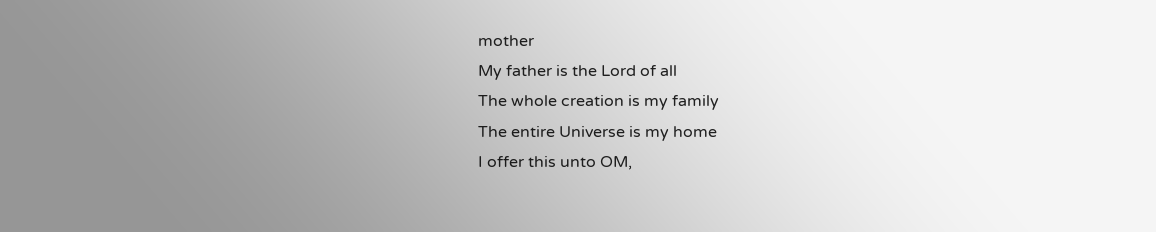mother
My father is the Lord of all
The whole creation is my family
The entire Universe is my home
I offer this unto OM,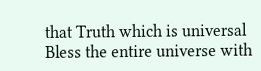that Truth which is universal
Bless the entire universe with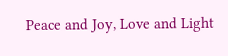Peace and Joy, Love and Light